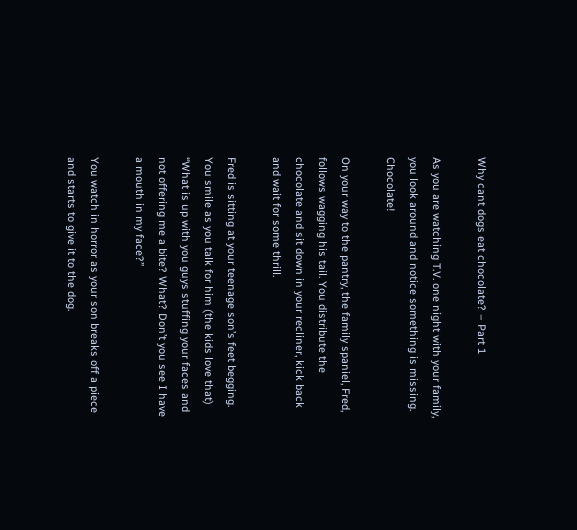Why cant dogs eat chocolate? – Part 1

As you are watching T.V. one night with your family, you look around and notice something is missing. Chocolate!

On your way to the pantry, the family spaniel, Fred, follows wagging his tail. You distribute the chocolate and sit down in your recliner, kick back and wait for some thrill.

Fred is sitting at your teenage son’s feet begging. You smile as you talk for him (the kids love that) “What is up with you guys stuffing your faces and not offering me a bite? What? Don’t you see I have a mouth in my face?”

You watch in horror as your son breaks off a piece and starts to give it to the dog.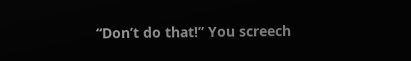“Don’t do that!” You screech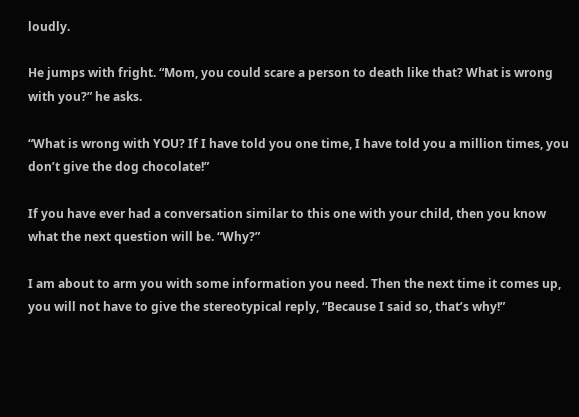loudly.

He jumps with fright. “Mom, you could scare a person to death like that? What is wrong with you?” he asks.

“What is wrong with YOU? If I have told you one time, I have told you a million times, you don’t give the dog chocolate!”

If you have ever had a conversation similar to this one with your child, then you know what the next question will be. “Why?”

I am about to arm you with some information you need. Then the next time it comes up, you will not have to give the stereotypical reply, “Because I said so, that’s why!”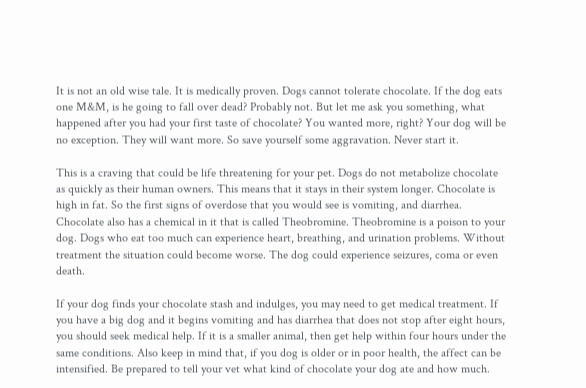It is not an old wise tale. It is medically proven. Dogs cannot tolerate chocolate. If the dog eats one M&M, is he going to fall over dead? Probably not. But let me ask you something, what happened after you had your first taste of chocolate? You wanted more, right? Your dog will be no exception. They will want more. So save yourself some aggravation. Never start it.

This is a craving that could be life threatening for your pet. Dogs do not metabolize chocolate as quickly as their human owners. This means that it stays in their system longer. Chocolate is high in fat. So the first signs of overdose that you would see is vomiting, and diarrhea. Chocolate also has a chemical in it that is called Theobromine. Theobromine is a poison to your dog. Dogs who eat too much can experience heart, breathing, and urination problems. Without treatment the situation could become worse. The dog could experience seizures, coma or even death.

If your dog finds your chocolate stash and indulges, you may need to get medical treatment. If you have a big dog and it begins vomiting and has diarrhea that does not stop after eight hours, you should seek medical help. If it is a smaller animal, then get help within four hours under the same conditions. Also keep in mind that, if you dog is older or in poor health, the affect can be intensified. Be prepared to tell your vet what kind of chocolate your dog ate and how much.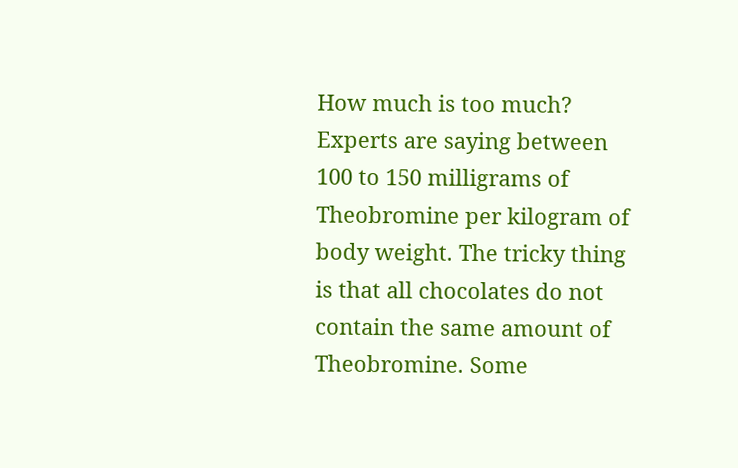How much is too much? Experts are saying between 100 to 150 milligrams of Theobromine per kilogram of body weight. The tricky thing is that all chocolates do not contain the same amount of Theobromine. Some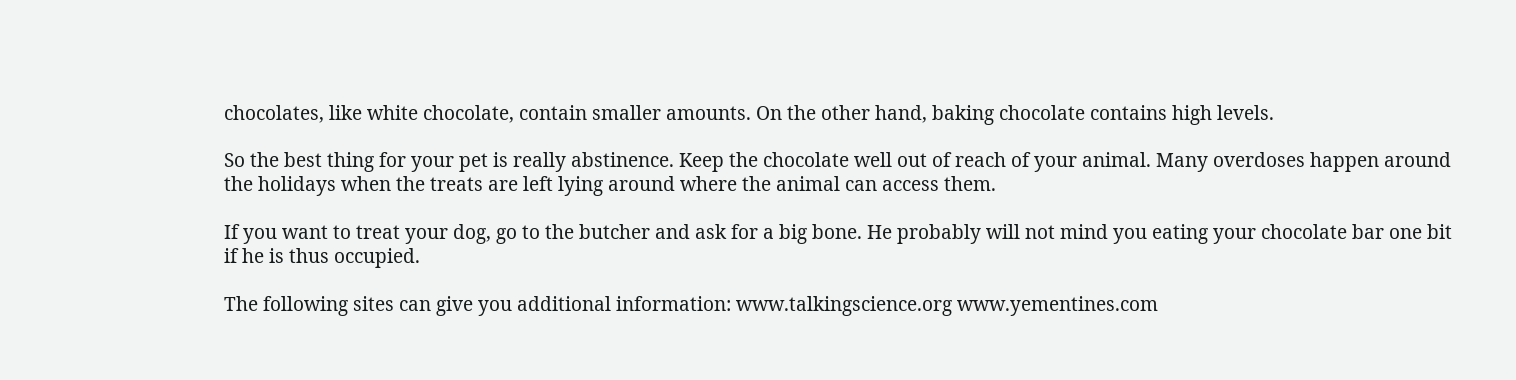chocolates, like white chocolate, contain smaller amounts. On the other hand, baking chocolate contains high levels.

So the best thing for your pet is really abstinence. Keep the chocolate well out of reach of your animal. Many overdoses happen around the holidays when the treats are left lying around where the animal can access them.

If you want to treat your dog, go to the butcher and ask for a big bone. He probably will not mind you eating your chocolate bar one bit if he is thus occupied.

The following sites can give you additional information: www.talkingscience.org www.yementines.com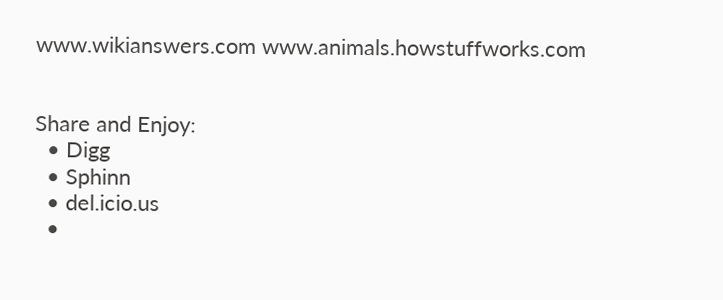www.wikianswers.com www.animals.howstuffworks.com


Share and Enjoy:
  • Digg
  • Sphinn
  • del.icio.us
  •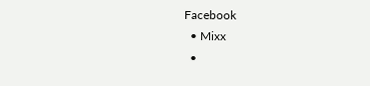Facebook
  • Mixx
  •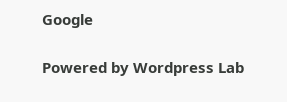Google

Powered by Wordpress Lab